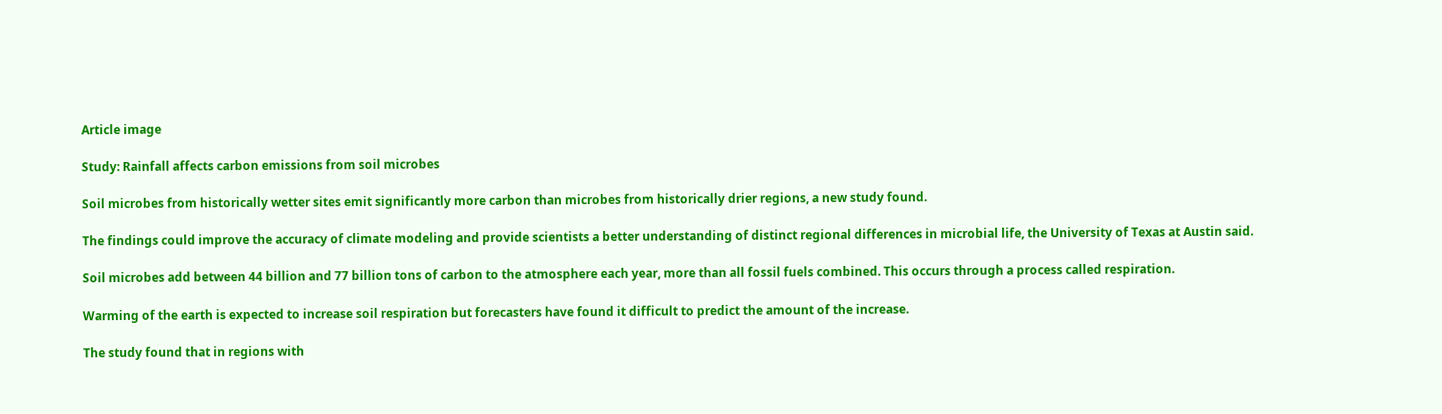Article image

Study: Rainfall affects carbon emissions from soil microbes

Soil microbes from historically wetter sites emit significantly more carbon than microbes from historically drier regions, a new study found.

The findings could improve the accuracy of climate modeling and provide scientists a better understanding of distinct regional differences in microbial life, the University of Texas at Austin said.

Soil microbes add between 44 billion and 77 billion tons of carbon to the atmosphere each year, more than all fossil fuels combined. This occurs through a process called respiration.

Warming of the earth is expected to increase soil respiration but forecasters have found it difficult to predict the amount of the increase.

The study found that in regions with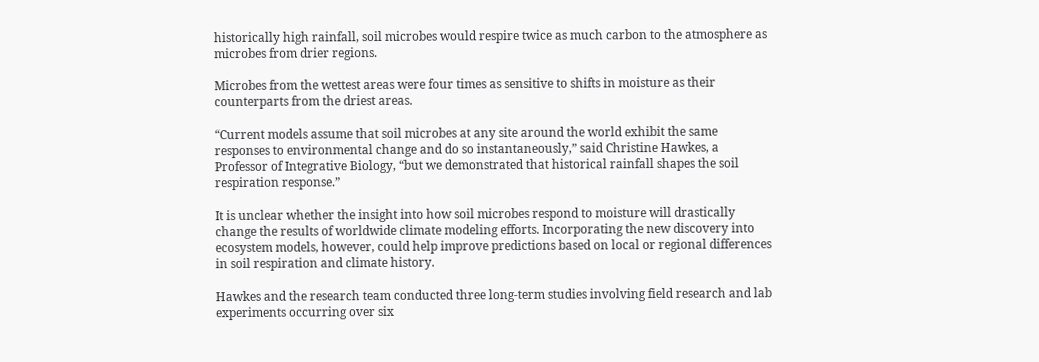historically high rainfall, soil microbes would respire twice as much carbon to the atmosphere as microbes from drier regions.

Microbes from the wettest areas were four times as sensitive to shifts in moisture as their counterparts from the driest areas.

“Current models assume that soil microbes at any site around the world exhibit the same responses to environmental change and do so instantaneously,” said Christine Hawkes, a Professor of Integrative Biology, “but we demonstrated that historical rainfall shapes the soil respiration response.”

It is unclear whether the insight into how soil microbes respond to moisture will drastically change the results of worldwide climate modeling efforts. Incorporating the new discovery into ecosystem models, however, could help improve predictions based on local or regional differences in soil respiration and climate history.

Hawkes and the research team conducted three long-term studies involving field research and lab experiments occurring over six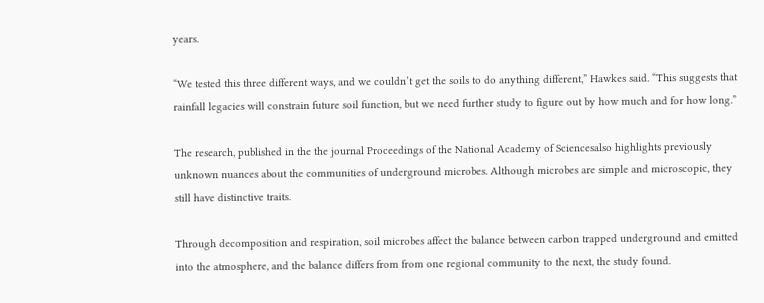years.

“We tested this three different ways, and we couldn’t get the soils to do anything different,” Hawkes said. “This suggests that rainfall legacies will constrain future soil function, but we need further study to figure out by how much and for how long.”

The research, published in the the journal Proceedings of the National Academy of Sciencesalso highlights previously unknown nuances about the communities of underground microbes. Although microbes are simple and microscopic, they still have distinctive traits.

Through decomposition and respiration, soil microbes affect the balance between carbon trapped underground and emitted into the atmosphere, and the balance differs from from one regional community to the next, the study found.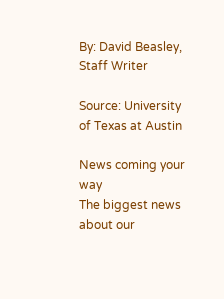By: David Beasley, Staff Writer

Source: University of Texas at Austin

News coming your way
The biggest news about our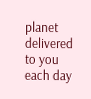planet delivered to you each day